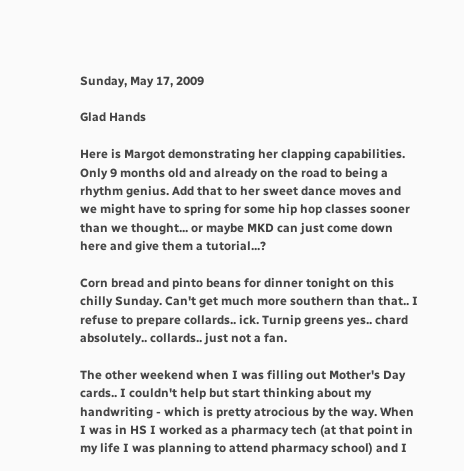Sunday, May 17, 2009

Glad Hands

Here is Margot demonstrating her clapping capabilities. Only 9 months old and already on the road to being a rhythm genius. Add that to her sweet dance moves and we might have to spring for some hip hop classes sooner than we thought... or maybe MKD can just come down here and give them a tutorial...?

Corn bread and pinto beans for dinner tonight on this chilly Sunday. Can't get much more southern than that.. I refuse to prepare collards.. ick. Turnip greens yes.. chard absolutely.. collards.. just not a fan.

The other weekend when I was filling out Mother's Day cards.. I couldn't help but start thinking about my handwriting - which is pretty atrocious by the way. When I was in HS I worked as a pharmacy tech (at that point in my life I was planning to attend pharmacy school) and I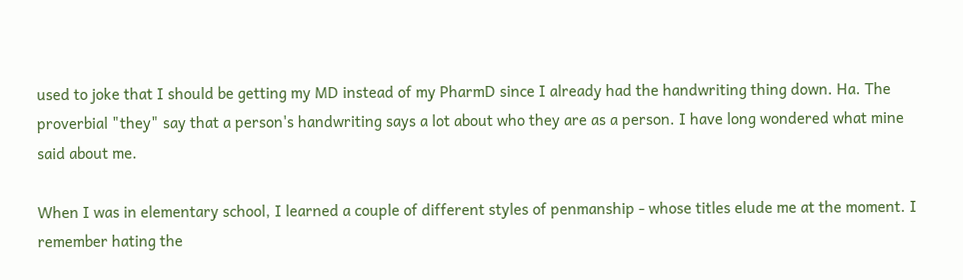used to joke that I should be getting my MD instead of my PharmD since I already had the handwriting thing down. Ha. The proverbial "they" say that a person's handwriting says a lot about who they are as a person. I have long wondered what mine said about me.

When I was in elementary school, I learned a couple of different styles of penmanship - whose titles elude me at the moment. I remember hating the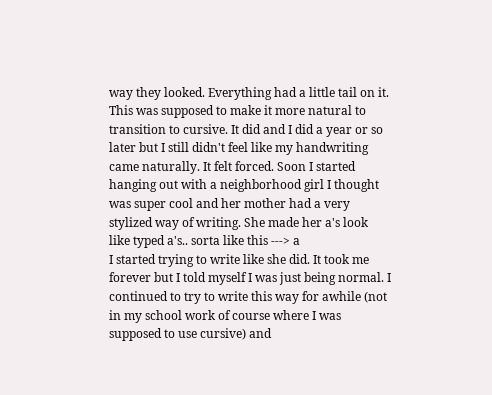way they looked. Everything had a little tail on it. This was supposed to make it more natural to transition to cursive. It did and I did a year or so later but I still didn't feel like my handwriting came naturally. It felt forced. Soon I started hanging out with a neighborhood girl I thought was super cool and her mother had a very stylized way of writing. She made her a's look like typed a's.. sorta like this ---> a
I started trying to write like she did. It took me forever but I told myself I was just being normal. I continued to try to write this way for awhile (not in my school work of course where I was supposed to use cursive) and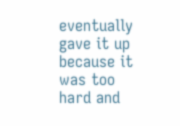eventually gave it up because it was too hard and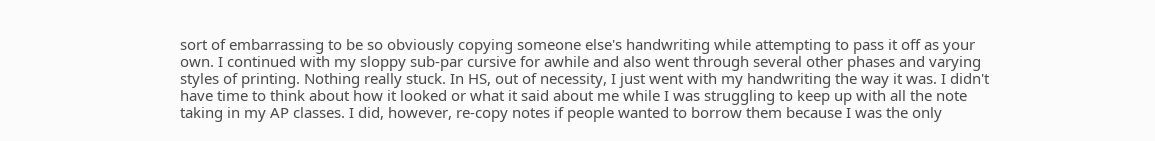sort of embarrassing to be so obviously copying someone else's handwriting while attempting to pass it off as your own. I continued with my sloppy sub-par cursive for awhile and also went through several other phases and varying styles of printing. Nothing really stuck. In HS, out of necessity, I just went with my handwriting the way it was. I didn't have time to think about how it looked or what it said about me while I was struggling to keep up with all the note taking in my AP classes. I did, however, re-copy notes if people wanted to borrow them because I was the only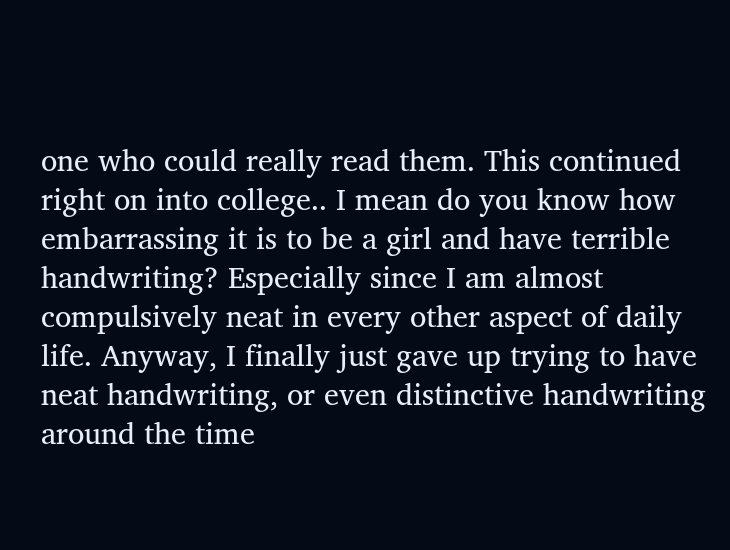one who could really read them. This continued right on into college.. I mean do you know how embarrassing it is to be a girl and have terrible handwriting? Especially since I am almost compulsively neat in every other aspect of daily life. Anyway, I finally just gave up trying to have neat handwriting, or even distinctive handwriting around the time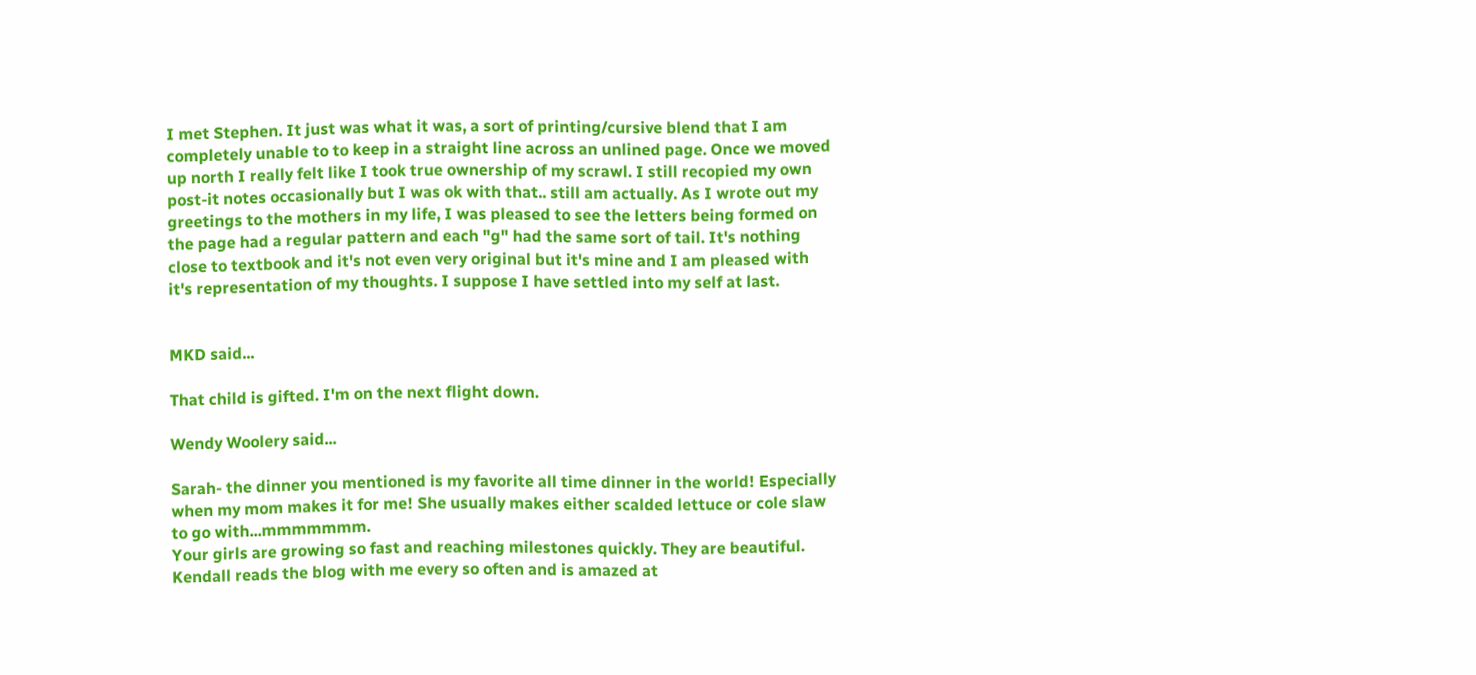I met Stephen. It just was what it was, a sort of printing/cursive blend that I am completely unable to to keep in a straight line across an unlined page. Once we moved up north I really felt like I took true ownership of my scrawl. I still recopied my own post-it notes occasionally but I was ok with that.. still am actually. As I wrote out my greetings to the mothers in my life, I was pleased to see the letters being formed on the page had a regular pattern and each "g" had the same sort of tail. It's nothing close to textbook and it's not even very original but it's mine and I am pleased with it's representation of my thoughts. I suppose I have settled into my self at last.


MKD said...

That child is gifted. I'm on the next flight down.

Wendy Woolery said...

Sarah- the dinner you mentioned is my favorite all time dinner in the world! Especially when my mom makes it for me! She usually makes either scalded lettuce or cole slaw to go with...mmmmmmm.
Your girls are growing so fast and reaching milestones quickly. They are beautiful. Kendall reads the blog with me every so often and is amazed at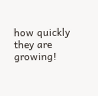how quickly they are growing!